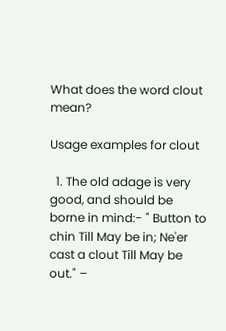What does the word clout mean?

Usage examples for clout

  1. The old adage is very good, and should be borne in mind:- " Button to chin Till May be in; Ne'er cast a clout Till May be out." –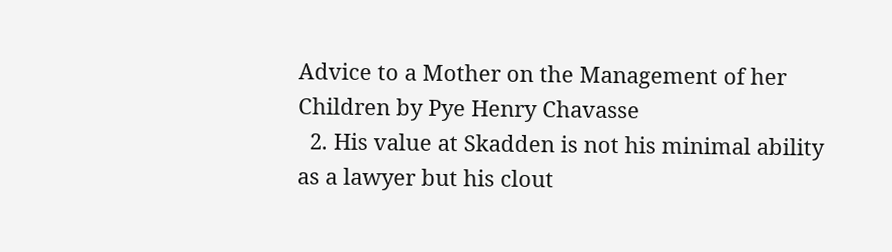Advice to a Mother on the Management of her Children by Pye Henry Chavasse
  2. His value at Skadden is not his minimal ability as a lawyer but his clout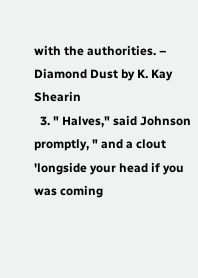with the authorities. – Diamond Dust by K. Kay Shearin
  3. " Halves," said Johnson promptly, " and a clout 'longside your head if you was coming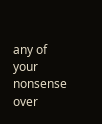any of your nonsense over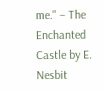me." – The Enchanted Castle by E. Nesbit